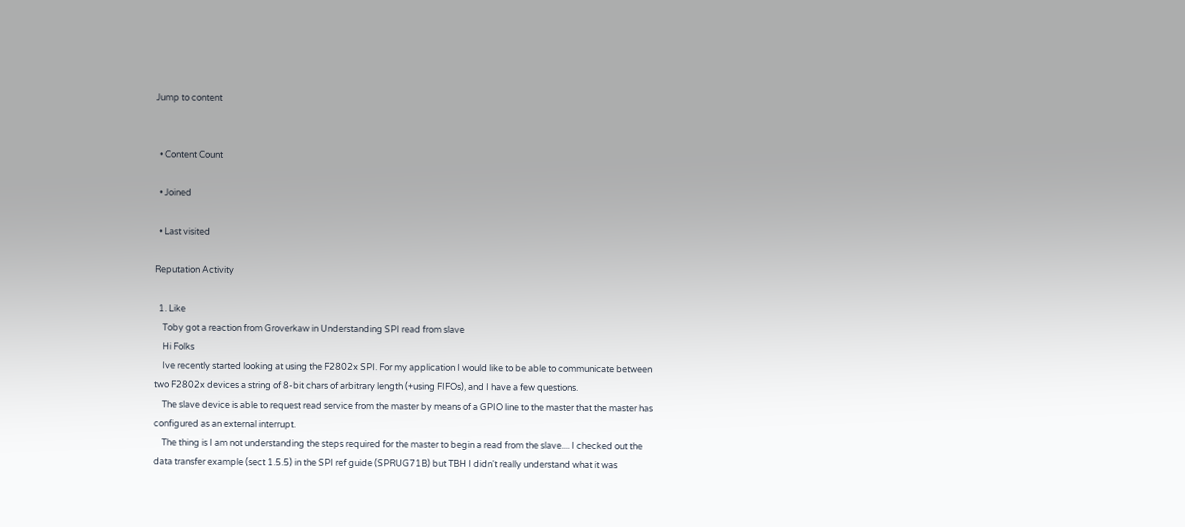Jump to content


  • Content Count

  • Joined

  • Last visited

Reputation Activity

  1. Like
    Toby got a reaction from Groverkaw in Understanding SPI read from slave
    Hi Folks
    Ive recently started looking at using the F2802x SPI. For my application I would like to be able to communicate between two F2802x devices a string of 8-bit chars of arbitrary length (+using FIFOs), and I have a few questions.
    The slave device is able to request read service from the master by means of a GPIO line to the master that the master has configured as an external interrupt.
    The thing is I am not understanding the steps required for the master to begin a read from the slave.... I checked out the data transfer example (sect 1.5.5) in the SPI ref guide (SPRUG71B) but TBH I didn't really understand what it was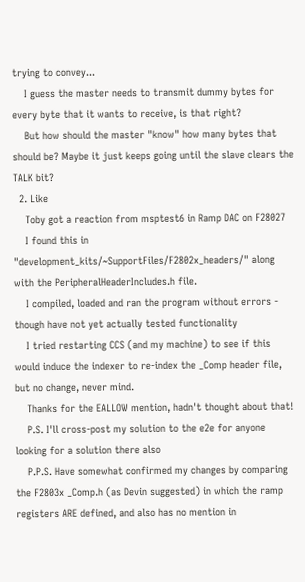trying to convey...
    I guess the master needs to transmit dummy bytes for every byte that it wants to receive, is that right?
    But how should the master "know" how many bytes that should be? Maybe it just keeps going until the slave clears the TALK bit?
  2. Like
    Toby got a reaction from msptest6 in Ramp DAC on F28027
    I found this in "development_kits/~SupportFiles/F2802x_headers/" along with the PeripheralHeaderIncludes.h file.
    I compiled, loaded and ran the program without errors - though have not yet actually tested functionality
    I tried restarting CCS (and my machine) to see if this would induce the indexer to re-index the _Comp header file, but no change, never mind.
    Thanks for the EALLOW mention, hadn't thought about that!
    P.S. I'll cross-post my solution to the e2e for anyone looking for a solution there also
    P.P.S. Have somewhat confirmed my changes by comparing the F2803x _Comp.h (as Devin suggested) in which the ramp registers ARE defined, and also has no mention in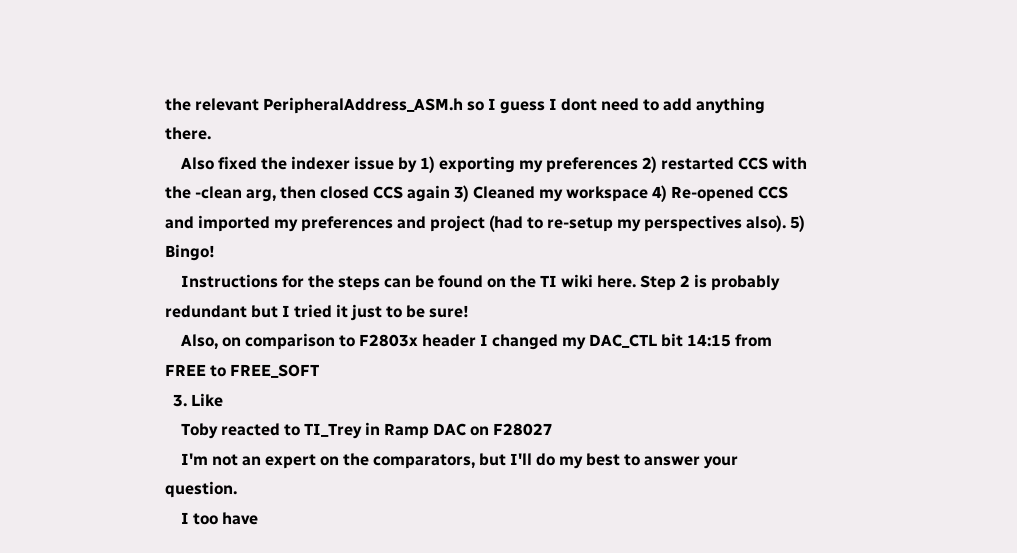the relevant PeripheralAddress_ASM.h so I guess I dont need to add anything there.
    Also fixed the indexer issue by 1) exporting my preferences 2) restarted CCS with the -clean arg, then closed CCS again 3) Cleaned my workspace 4) Re-opened CCS and imported my preferences and project (had to re-setup my perspectives also). 5) Bingo!
    Instructions for the steps can be found on the TI wiki here. Step 2 is probably redundant but I tried it just to be sure!
    Also, on comparison to F2803x header I changed my DAC_CTL bit 14:15 from FREE to FREE_SOFT
  3. Like
    Toby reacted to TI_Trey in Ramp DAC on F28027
    I'm not an expert on the comparators, but I'll do my best to answer your question.
    I too have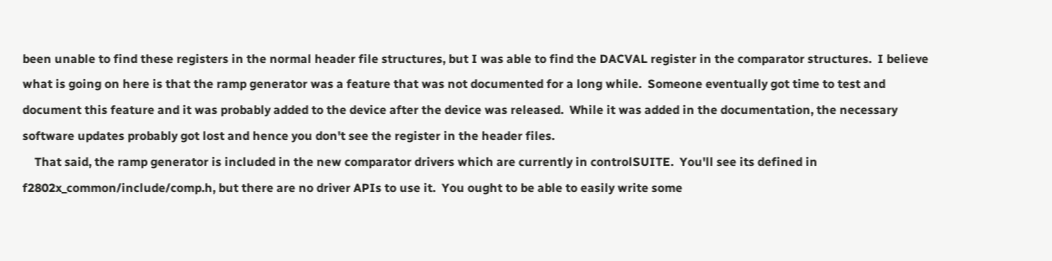been unable to find these registers in the normal header file structures, but I was able to find the DACVAL register in the comparator structures.  I believe what is going on here is that the ramp generator was a feature that was not documented for a long while.  Someone eventually got time to test and document this feature and it was probably added to the device after the device was released.  While it was added in the documentation, the necessary software updates probably got lost and hence you don't see the register in the header files.
    That said, the ramp generator is included in the new comparator drivers which are currently in controlSUITE.  You'll see its defined in f2802x_common/include/comp.h, but there are no driver APIs to use it.  You ought to be able to easily write some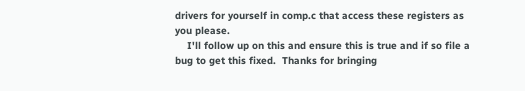drivers for yourself in comp.c that access these registers as you please.
    I'll follow up on this and ensure this is true and if so file a bug to get this fixed.  Thanks for bringing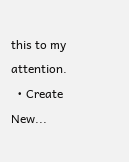this to my attention.
  • Create New...